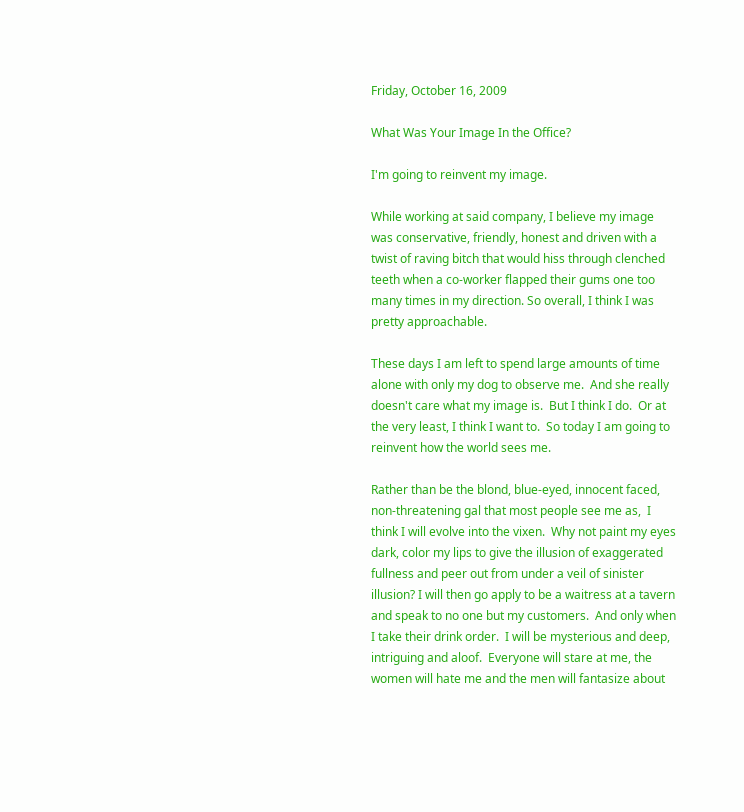Friday, October 16, 2009

What Was Your Image In the Office?

I'm going to reinvent my image.

While working at said company, I believe my image was conservative, friendly, honest and driven with a twist of raving bitch that would hiss through clenched teeth when a co-worker flapped their gums one too many times in my direction. So overall, I think I was pretty approachable.

These days I am left to spend large amounts of time alone with only my dog to observe me.  And she really doesn't care what my image is.  But I think I do.  Or at the very least, I think I want to.  So today I am going to reinvent how the world sees me.

Rather than be the blond, blue-eyed, innocent faced, non-threatening gal that most people see me as,  I think I will evolve into the vixen.  Why not paint my eyes dark, color my lips to give the illusion of exaggerated fullness and peer out from under a veil of sinister illusion? I will then go apply to be a waitress at a tavern and speak to no one but my customers.  And only when I take their drink order.  I will be mysterious and deep, intriguing and aloof.  Everyone will stare at me, the women will hate me and the men will fantasize about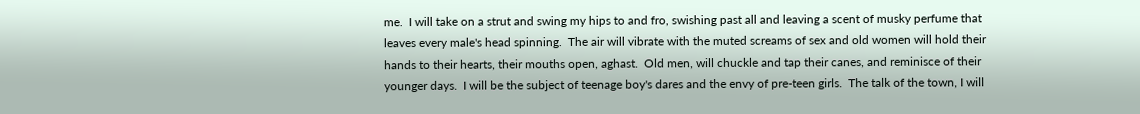me.  I will take on a strut and swing my hips to and fro, swishing past all and leaving a scent of musky perfume that leaves every male's head spinning.  The air will vibrate with the muted screams of sex and old women will hold their hands to their hearts, their mouths open, aghast.  Old men, will chuckle and tap their canes, and reminisce of their younger days.  I will be the subject of teenage boy's dares and the envy of pre-teen girls.  The talk of the town, I will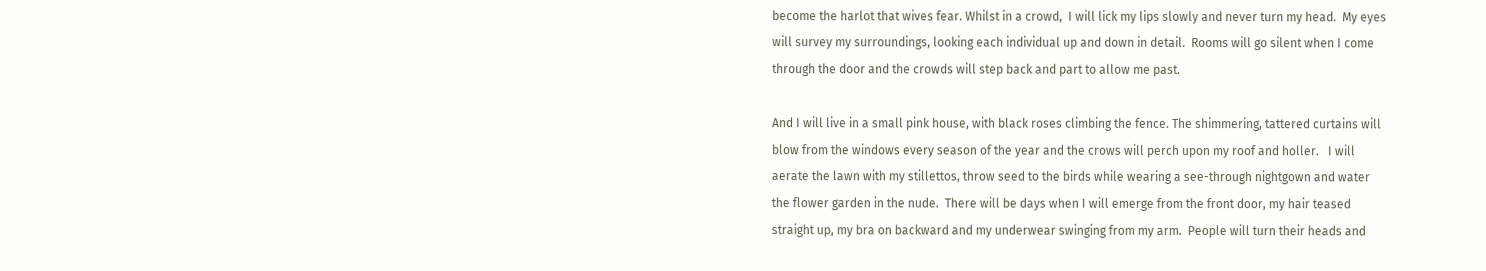become the harlot that wives fear. Whilst in a crowd,  I will lick my lips slowly and never turn my head.  My eyes will survey my surroundings, looking each individual up and down in detail.  Rooms will go silent when I come through the door and the crowds will step back and part to allow me past.

And I will live in a small pink house, with black roses climbing the fence. The shimmering, tattered curtains will blow from the windows every season of the year and the crows will perch upon my roof and holler.   I will aerate the lawn with my stillettos, throw seed to the birds while wearing a see-through nightgown and water the flower garden in the nude.  There will be days when I will emerge from the front door, my hair teased straight up, my bra on backward and my underwear swinging from my arm.  People will turn their heads and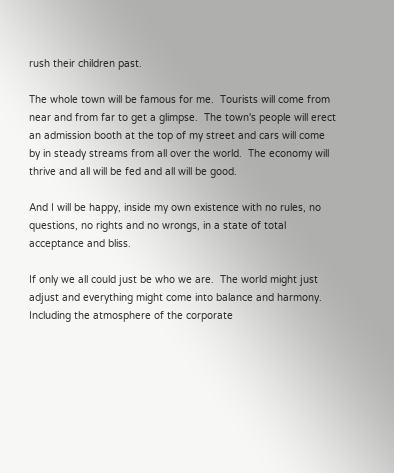rush their children past.

The whole town will be famous for me.  Tourists will come from near and from far to get a glimpse.  The town's people will erect an admission booth at the top of my street and cars will come by in steady streams from all over the world.  The economy will thrive and all will be fed and all will be good.

And I will be happy, inside my own existence with no rules, no questions, no rights and no wrongs, in a state of total acceptance and bliss.

If only we all could just be who we are.  The world might just adjust and everything might come into balance and harmony.  Including the atmosphere of the corporate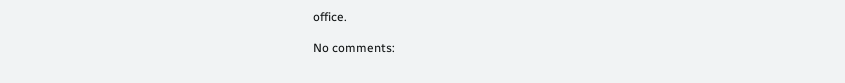office.

No comments: